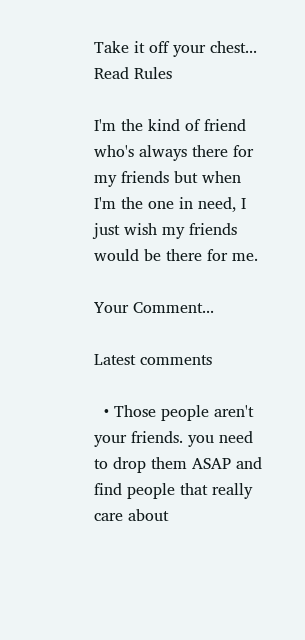Take it off your chest...
Read Rules

I'm the kind of friend who's always there for my friends but when I'm the one in need, I just wish my friends would be there for me.

Your Comment...

Latest comments

  • Those people aren't your friends. you need to drop them ASAP and find people that really care about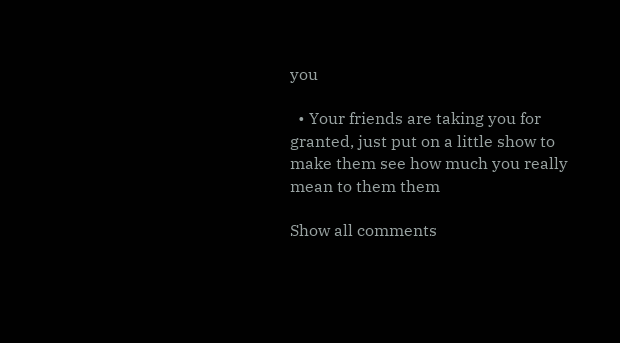you

  • Your friends are taking you for granted, just put on a little show to make them see how much you really mean to them them

Show all comments